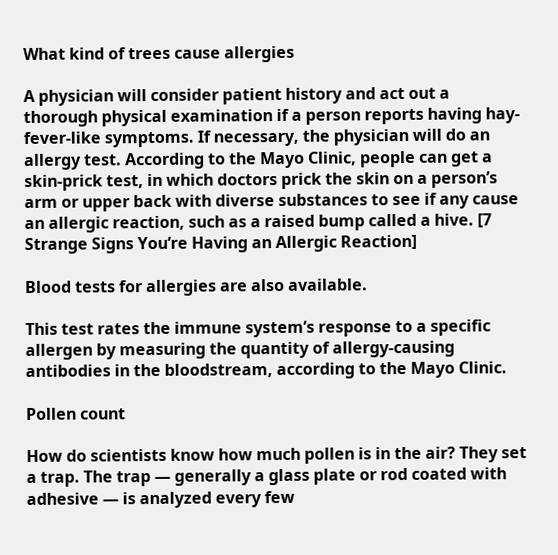What kind of trees cause allergies

A physician will consider patient history and act out a thorough physical examination if a person reports having hay-fever-like symptoms. If necessary, the physician will do an allergy test. According to the Mayo Clinic, people can get a skin-prick test, in which doctors prick the skin on a person’s arm or upper back with diverse substances to see if any cause an allergic reaction, such as a raised bump called a hive. [7 Strange Signs You’re Having an Allergic Reaction]

Blood tests for allergies are also available.

This test rates the immune system’s response to a specific allergen by measuring the quantity of allergy-causing antibodies in the bloodstream, according to the Mayo Clinic.

Pollen count

How do scientists know how much pollen is in the air? They set a trap. The trap — generally a glass plate or rod coated with adhesive — is analyzed every few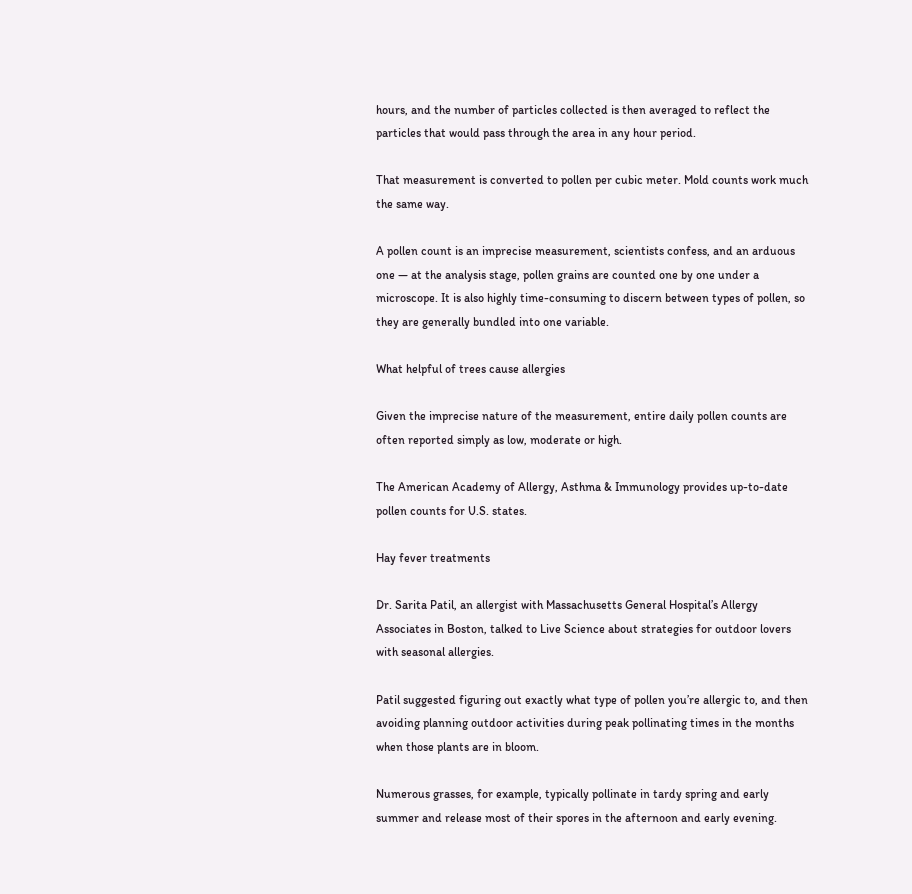hours, and the number of particles collected is then averaged to reflect the particles that would pass through the area in any hour period.

That measurement is converted to pollen per cubic meter. Mold counts work much the same way.

A pollen count is an imprecise measurement, scientists confess, and an arduous one — at the analysis stage, pollen grains are counted one by one under a microscope. It is also highly time-consuming to discern between types of pollen, so they are generally bundled into one variable.

What helpful of trees cause allergies

Given the imprecise nature of the measurement, entire daily pollen counts are often reported simply as low, moderate or high.

The American Academy of Allergy, Asthma & Immunology provides up-to-date pollen counts for U.S. states.

Hay fever treatments

Dr. Sarita Patil, an allergist with Massachusetts General Hospital’s Allergy Associates in Boston, talked to Live Science about strategies for outdoor lovers with seasonal allergies.

Patil suggested figuring out exactly what type of pollen you’re allergic to, and then avoiding planning outdoor activities during peak pollinating times in the months when those plants are in bloom.

Numerous grasses, for example, typically pollinate in tardy spring and early summer and release most of their spores in the afternoon and early evening.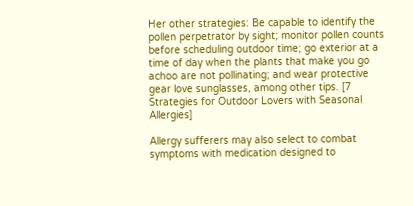Her other strategies: Be capable to identify the pollen perpetrator by sight; monitor pollen counts before scheduling outdoor time; go exterior at a time of day when the plants that make you go achoo are not pollinating; and wear protective gear love sunglasses, among other tips. [7 Strategies for Outdoor Lovers with Seasonal Allergies]

Allergy sufferers may also select to combat symptoms with medication designed to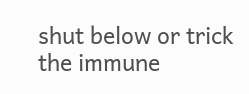shut below or trick the immune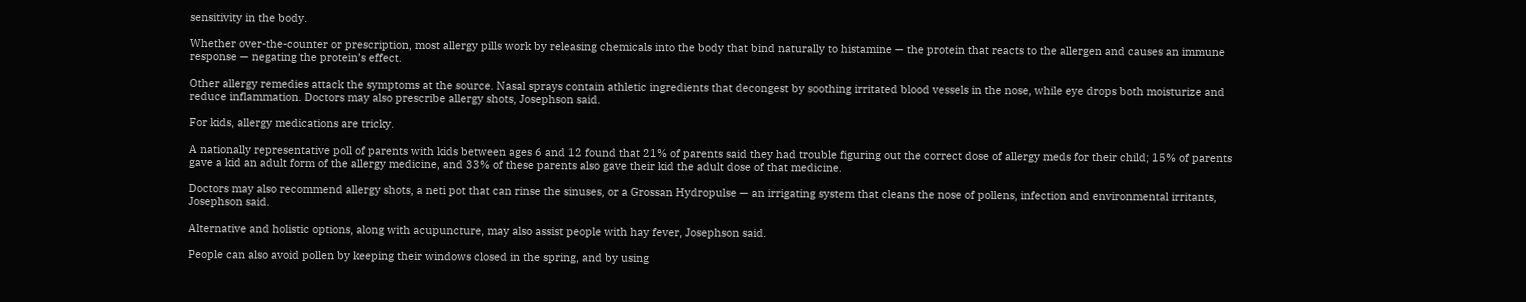sensitivity in the body.

Whether over-the-counter or prescription, most allergy pills work by releasing chemicals into the body that bind naturally to histamine — the protein that reacts to the allergen and causes an immune response — negating the protein’s effect.

Other allergy remedies attack the symptoms at the source. Nasal sprays contain athletic ingredients that decongest by soothing irritated blood vessels in the nose, while eye drops both moisturize and reduce inflammation. Doctors may also prescribe allergy shots, Josephson said.

For kids, allergy medications are tricky.

A nationally representative poll of parents with kids between ages 6 and 12 found that 21% of parents said they had trouble figuring out the correct dose of allergy meds for their child; 15% of parents gave a kid an adult form of the allergy medicine, and 33% of these parents also gave their kid the adult dose of that medicine.

Doctors may also recommend allergy shots, a neti pot that can rinse the sinuses, or a Grossan Hydropulse — an irrigating system that cleans the nose of pollens, infection and environmental irritants, Josephson said.

Alternative and holistic options, along with acupuncture, may also assist people with hay fever, Josephson said.

People can also avoid pollen by keeping their windows closed in the spring, and by using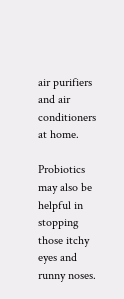air purifiers and air conditioners at home.

Probiotics may also be helpful in stopping those itchy eyes and runny noses.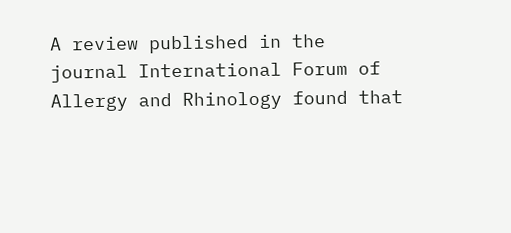A review published in the journal International Forum of Allergy and Rhinology found that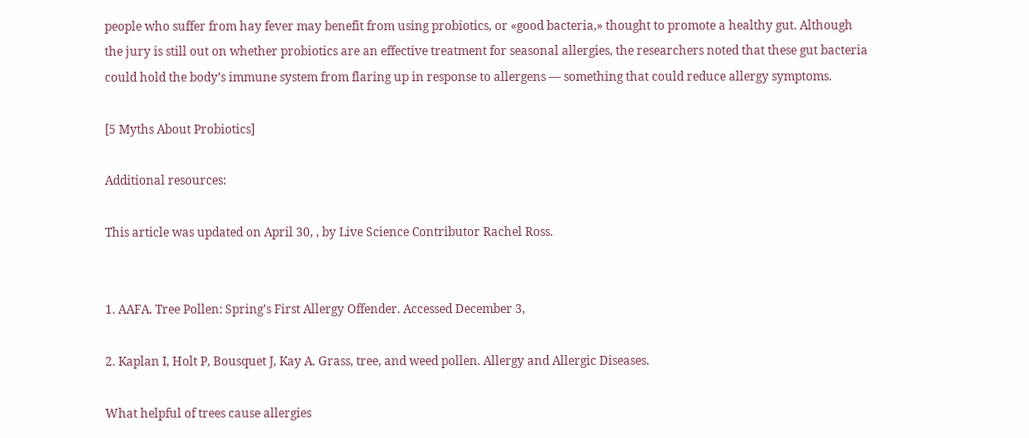people who suffer from hay fever may benefit from using probiotics, or «good bacteria,» thought to promote a healthy gut. Although the jury is still out on whether probiotics are an effective treatment for seasonal allergies, the researchers noted that these gut bacteria could hold the body’s immune system from flaring up in response to allergens — something that could reduce allergy symptoms.

[5 Myths About Probiotics]

Additional resources:

This article was updated on April 30, , by Live Science Contributor Rachel Ross.


1. AAFA. Tree Pollen: Spring’s First Allergy Offender. Accessed December 3,

2. Kaplan I, Holt P, Bousquet J, Kay A. Grass, tree, and weed pollen. Allergy and Allergic Diseases.

What helpful of trees cause allergies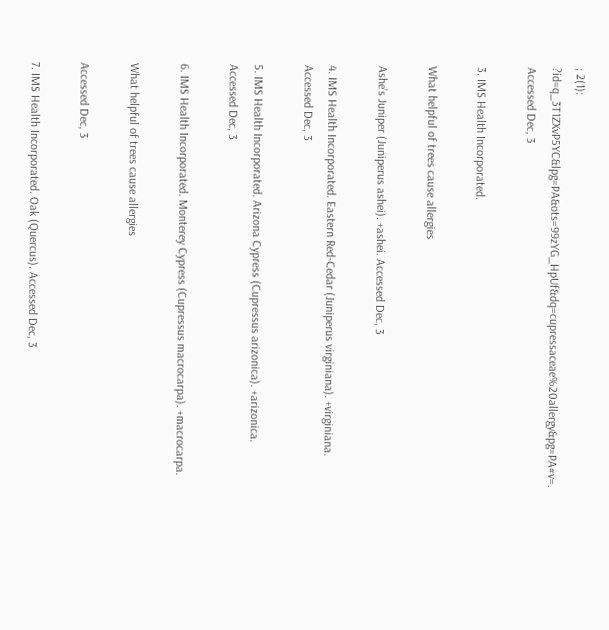; 2(1): ?id=q_3T1ZXvP5YC&lpg=PA&ots=99zYG_HpUf&dq=cupressaceae%20allergy&pg=PA#v=. Accessed Dec, 3

3. IMS Health Incorporated.

What helpful of trees cause allergies

Ashe’s Juniper (Juniperus ashei). +ashei. Accessed Dec, 3

4. IMS Health Incorporated. Eastern Red-Cedar (Juniperus virginiana). +virginiana. Accessed Dec, 3

5. IMS Health Incorporated. Arizona Cypress (Cupressus arizonica). +arizonica. Accessed Dec, 3

6. IMS Health Incorporated. Monterey Cypress (Cupressus macrocarpa). +macrocarpa.

What helpful of trees cause allergies

Accessed Dec, 3

7. IMS Health Incorporated. Oak (Quercus). Accessed Dec, 3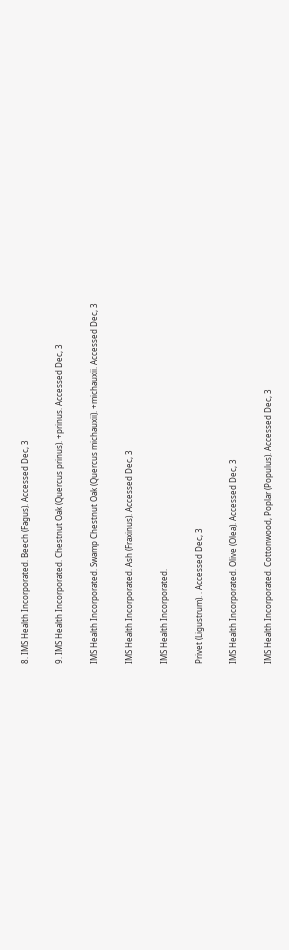8. IMS Health Incorporated. Beech (Fagus). Accessed Dec, 3

9. IMS Health Incorporated. Chestnut Oak (Quercus prinus). +prinus. Accessed Dec, 3

IMS Health Incorporated. Swamp Chestnut Oak (Quercus michauxii). +michauxii. Accessed Dec, 3

IMS Health Incorporated. Ash (Fraxinus). Accessed Dec, 3

IMS Health Incorporated.

Privet (Ligustrum). . Accessed Dec, 3

IMS Health Incorporated. Olive (Olea). Accessed Dec, 3

IMS Health Incorporated. Cottonwood, Poplar (Populus). Accessed Dec, 3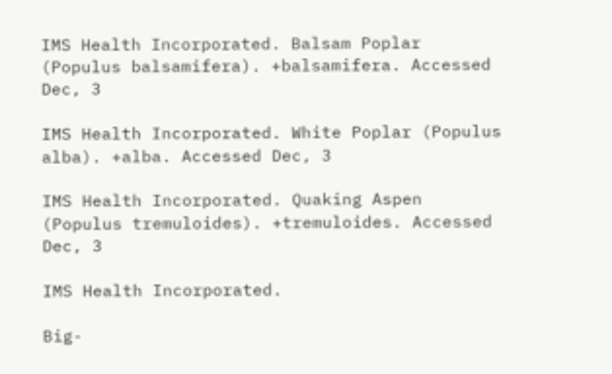IMS Health Incorporated. Balsam Poplar (Populus balsamifera). +balsamifera. Accessed Dec, 3

IMS Health Incorporated. White Poplar (Populus alba). +alba. Accessed Dec, 3

IMS Health Incorporated. Quaking Aspen (Populus tremuloides). +tremuloides. Accessed Dec, 3

IMS Health Incorporated.

Big-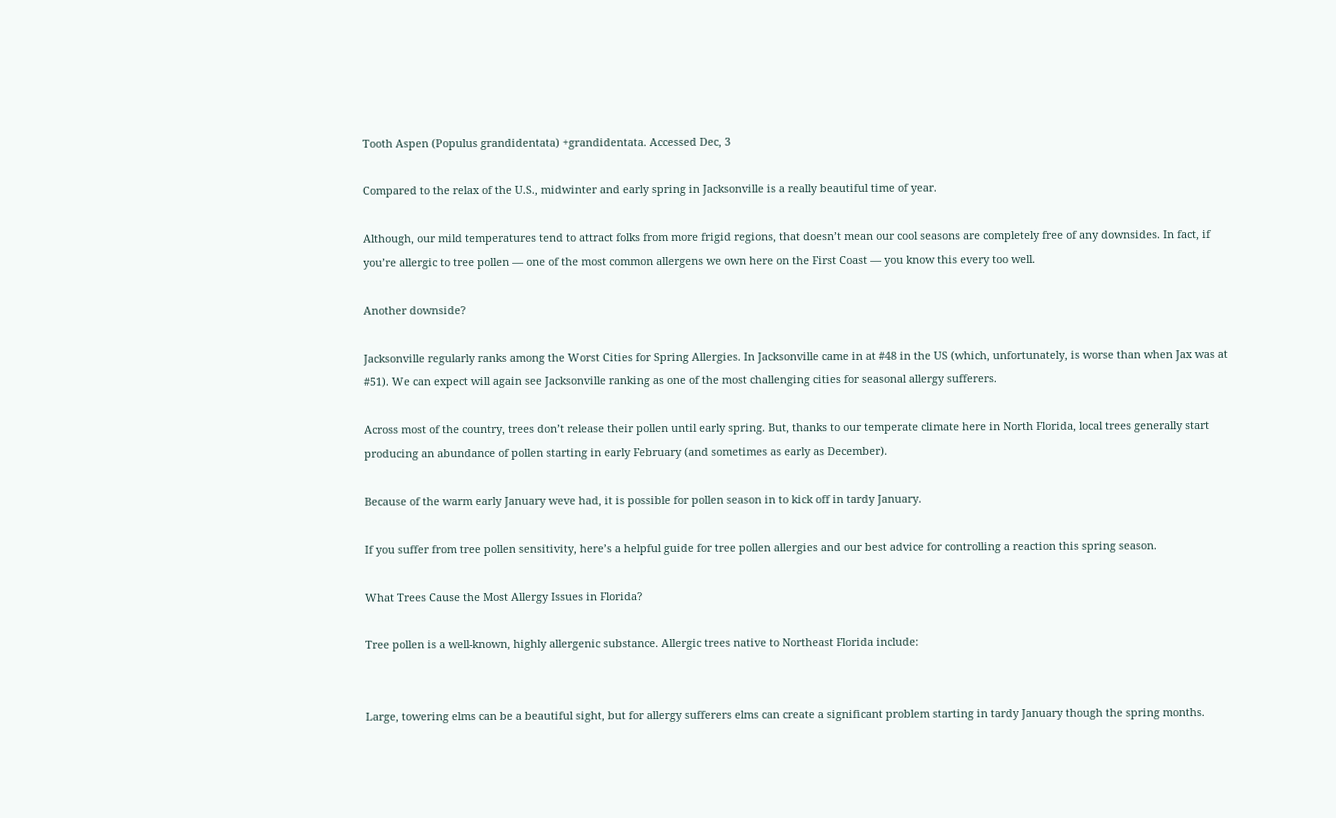Tooth Aspen (Populus grandidentata) +grandidentata. Accessed Dec, 3

Compared to the relax of the U.S., midwinter and early spring in Jacksonville is a really beautiful time of year.

Although, our mild temperatures tend to attract folks from more frigid regions, that doesn’t mean our cool seasons are completely free of any downsides. In fact, if you’re allergic to tree pollen — one of the most common allergens we own here on the First Coast — you know this every too well.

Another downside?

Jacksonville regularly ranks among the Worst Cities for Spring Allergies. In Jacksonville came in at #48 in the US (which, unfortunately, is worse than when Jax was at #51). We can expect will again see Jacksonville ranking as one of the most challenging cities for seasonal allergy sufferers.

Across most of the country, trees don’t release their pollen until early spring. But, thanks to our temperate climate here in North Florida, local trees generally start producing an abundance of pollen starting in early February (and sometimes as early as December).

Because of the warm early January weve had, it is possible for pollen season in to kick off in tardy January.

If you suffer from tree pollen sensitivity, here’s a helpful guide for tree pollen allergies and our best advice for controlling a reaction this spring season.

What Trees Cause the Most Allergy Issues in Florida?

Tree pollen is a well-known, highly allergenic substance. Allergic trees native to Northeast Florida include:


Large, towering elms can be a beautiful sight, but for allergy sufferers elms can create a significant problem starting in tardy January though the spring months.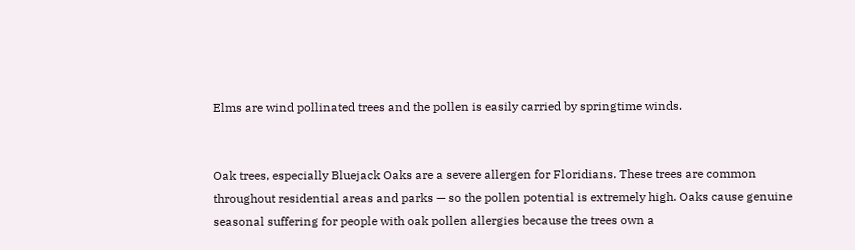Elms are wind pollinated trees and the pollen is easily carried by springtime winds.


Oak trees, especially Bluejack Oaks are a severe allergen for Floridians. These trees are common throughout residential areas and parks — so the pollen potential is extremely high. Oaks cause genuine seasonal suffering for people with oak pollen allergies because the trees own a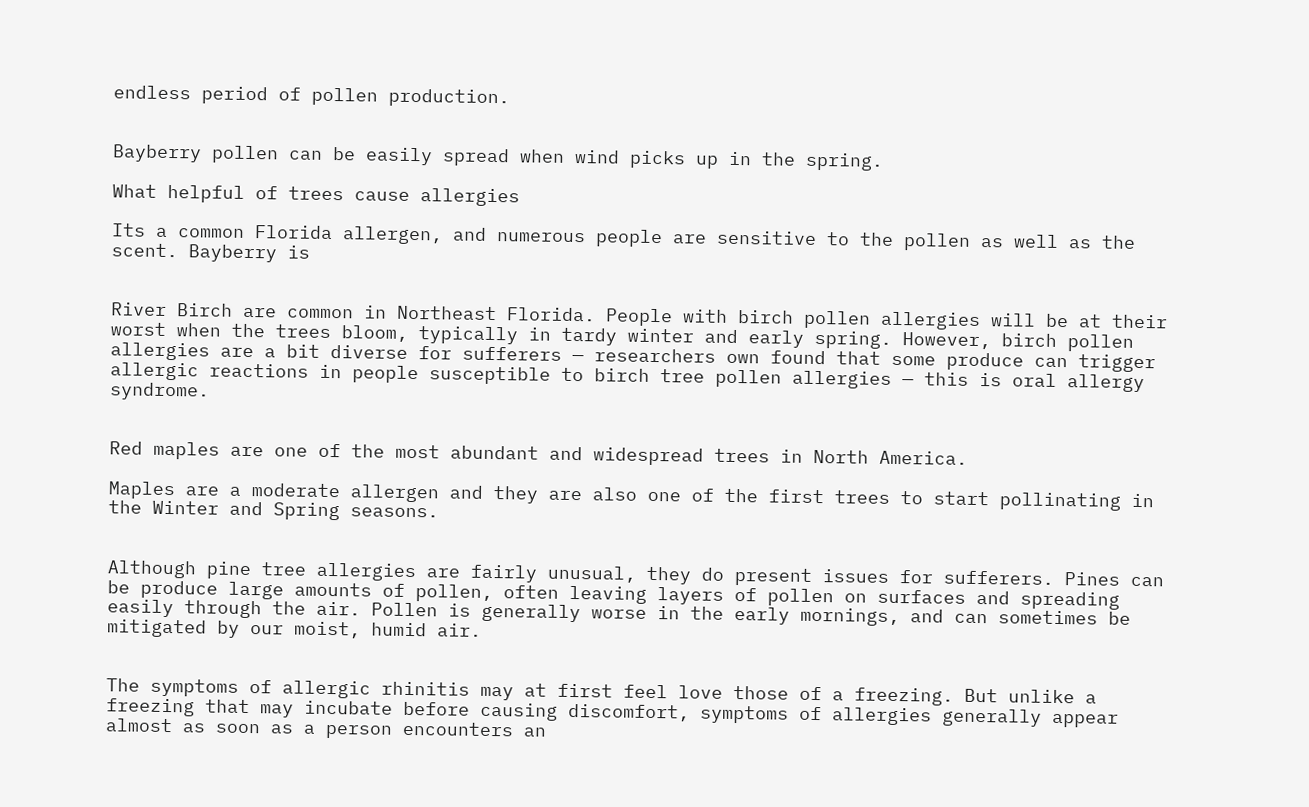endless period of pollen production.


Bayberry pollen can be easily spread when wind picks up in the spring.

What helpful of trees cause allergies

Its a common Florida allergen, and numerous people are sensitive to the pollen as well as the scent. Bayberry is


River Birch are common in Northeast Florida. People with birch pollen allergies will be at their worst when the trees bloom, typically in tardy winter and early spring. However, birch pollen allergies are a bit diverse for sufferers — researchers own found that some produce can trigger allergic reactions in people susceptible to birch tree pollen allergies — this is oral allergy syndrome.


Red maples are one of the most abundant and widespread trees in North America.

Maples are a moderate allergen and they are also one of the first trees to start pollinating in the Winter and Spring seasons.


Although pine tree allergies are fairly unusual, they do present issues for sufferers. Pines can be produce large amounts of pollen, often leaving layers of pollen on surfaces and spreading easily through the air. Pollen is generally worse in the early mornings, and can sometimes be mitigated by our moist, humid air.


The symptoms of allergic rhinitis may at first feel love those of a freezing. But unlike a freezing that may incubate before causing discomfort, symptoms of allergies generally appear almost as soon as a person encounters an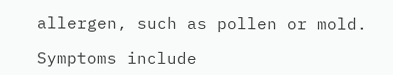allergen, such as pollen or mold.

Symptoms include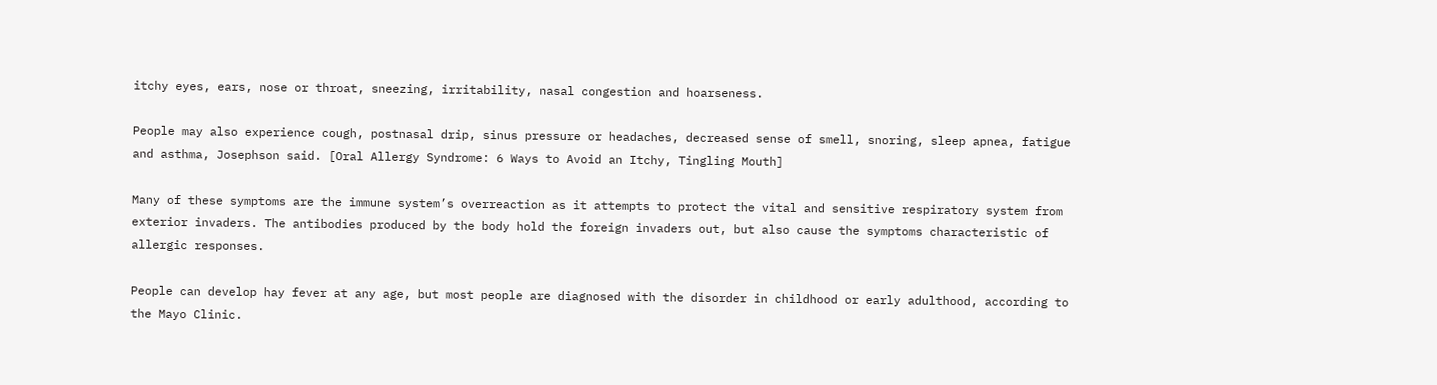itchy eyes, ears, nose or throat, sneezing, irritability, nasal congestion and hoarseness.

People may also experience cough, postnasal drip, sinus pressure or headaches, decreased sense of smell, snoring, sleep apnea, fatigue and asthma, Josephson said. [Oral Allergy Syndrome: 6 Ways to Avoid an Itchy, Tingling Mouth]

Many of these symptoms are the immune system’s overreaction as it attempts to protect the vital and sensitive respiratory system from exterior invaders. The antibodies produced by the body hold the foreign invaders out, but also cause the symptoms characteristic of allergic responses.

People can develop hay fever at any age, but most people are diagnosed with the disorder in childhood or early adulthood, according to the Mayo Clinic.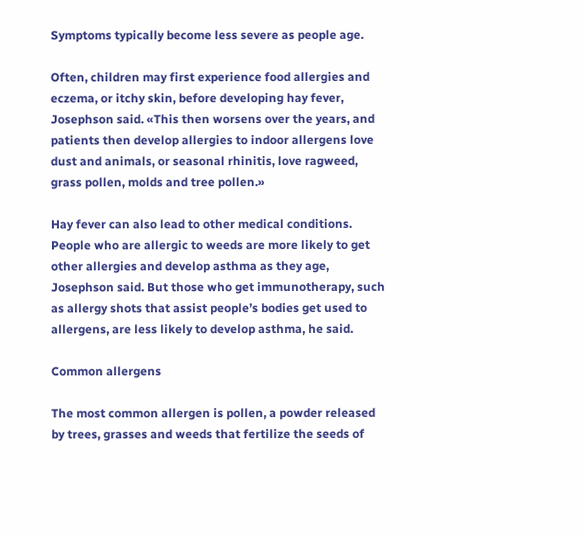Symptoms typically become less severe as people age.

Often, children may first experience food allergies and eczema, or itchy skin, before developing hay fever, Josephson said. «This then worsens over the years, and patients then develop allergies to indoor allergens love dust and animals, or seasonal rhinitis, love ragweed, grass pollen, molds and tree pollen.»

Hay fever can also lead to other medical conditions. People who are allergic to weeds are more likely to get other allergies and develop asthma as they age, Josephson said. But those who get immunotherapy, such as allergy shots that assist people’s bodies get used to allergens, are less likely to develop asthma, he said.

Common allergens

The most common allergen is pollen, a powder released by trees, grasses and weeds that fertilize the seeds of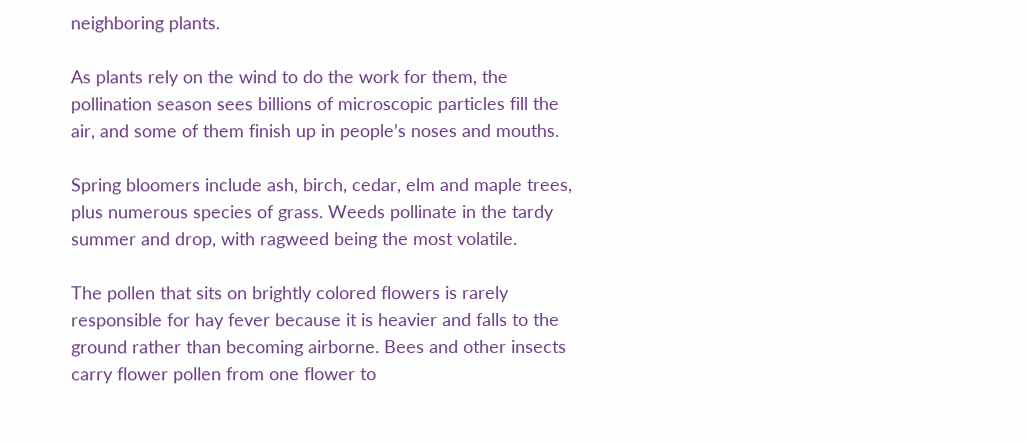neighboring plants.

As plants rely on the wind to do the work for them, the pollination season sees billions of microscopic particles fill the air, and some of them finish up in people’s noses and mouths.

Spring bloomers include ash, birch, cedar, elm and maple trees, plus numerous species of grass. Weeds pollinate in the tardy summer and drop, with ragweed being the most volatile.

The pollen that sits on brightly colored flowers is rarely responsible for hay fever because it is heavier and falls to the ground rather than becoming airborne. Bees and other insects carry flower pollen from one flower to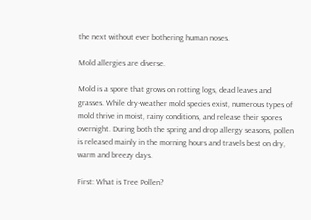the next without ever bothering human noses.

Mold allergies are diverse.

Mold is a spore that grows on rotting logs, dead leaves and grasses. While dry-weather mold species exist, numerous types of mold thrive in moist, rainy conditions, and release their spores overnight. During both the spring and drop allergy seasons, pollen is released mainly in the morning hours and travels best on dry, warm and breezy days.

First: What is Tree Pollen?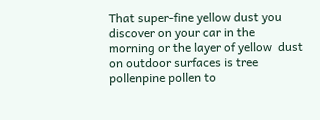That super-fine yellow dust you discover on your car in the morning or the layer of yellow  dust on outdoor surfaces is tree pollenpine pollen to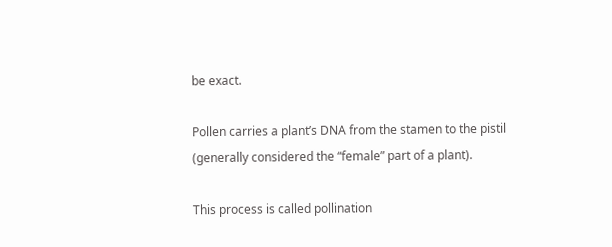be exact.

Pollen carries a plant’s DNA from the stamen to the pistil (generally considered the “female” part of a plant).

This process is called pollination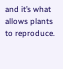and it’s what allows plants to reproduce.